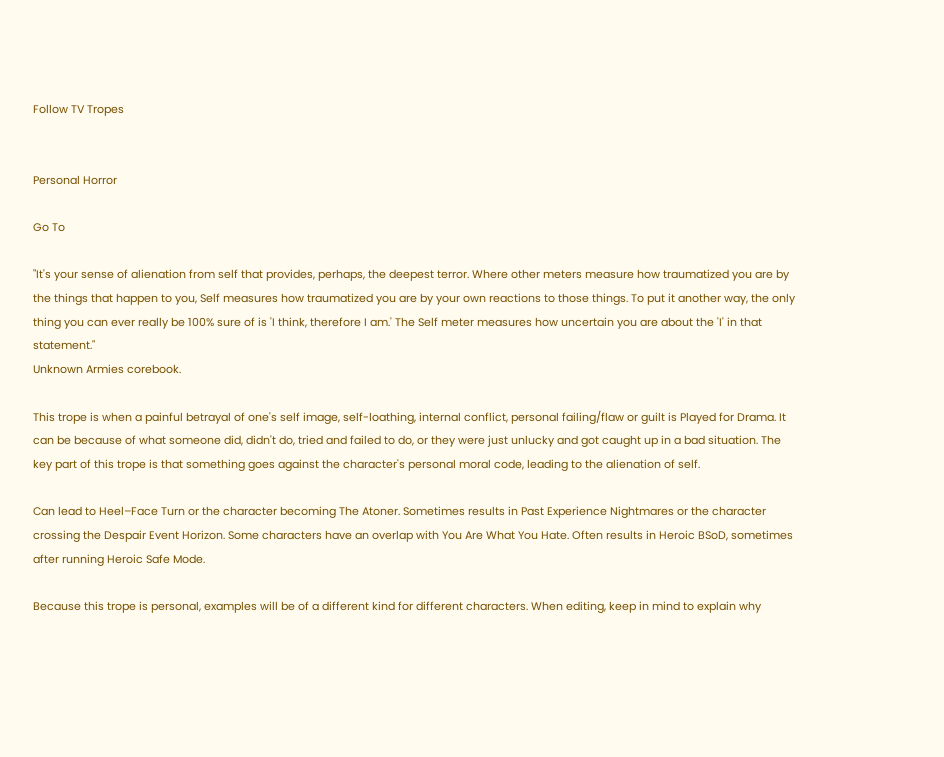Follow TV Tropes


Personal Horror

Go To

"It's your sense of alienation from self that provides, perhaps, the deepest terror. Where other meters measure how traumatized you are by the things that happen to you, Self measures how traumatized you are by your own reactions to those things. To put it another way, the only thing you can ever really be 100% sure of is 'I think, therefore I am.' The Self meter measures how uncertain you are about the 'I' in that statement."
Unknown Armies corebook.

This trope is when a painful betrayal of one's self image, self-loathing, internal conflict, personal failing/flaw or guilt is Played for Drama. It can be because of what someone did, didn't do, tried and failed to do, or they were just unlucky and got caught up in a bad situation. The key part of this trope is that something goes against the character's personal moral code, leading to the alienation of self.

Can lead to Heel–Face Turn or the character becoming The Atoner. Sometimes results in Past Experience Nightmares or the character crossing the Despair Event Horizon. Some characters have an overlap with You Are What You Hate. Often results in Heroic BSoD, sometimes after running Heroic Safe Mode.

Because this trope is personal, examples will be of a different kind for different characters. When editing, keep in mind to explain why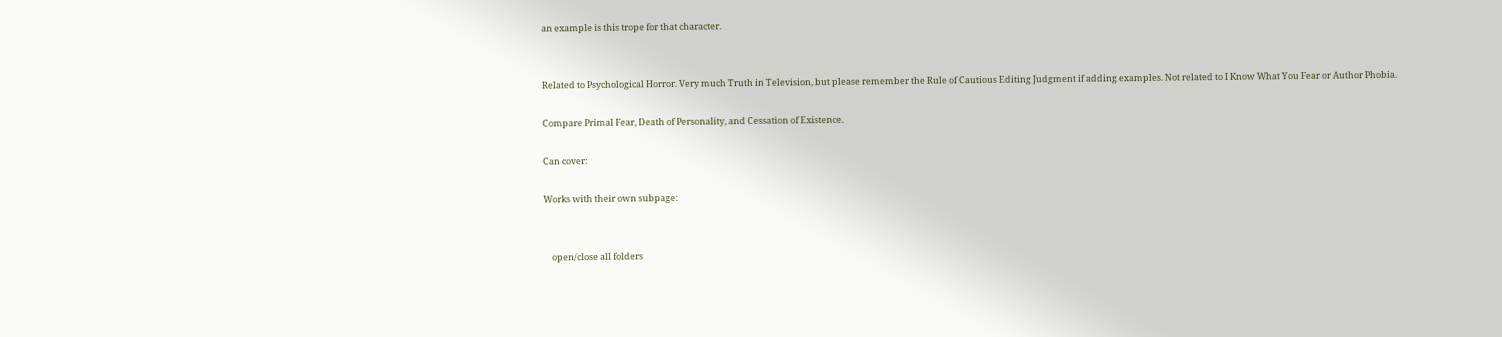an example is this trope for that character.


Related to Psychological Horror. Very much Truth in Television, but please remember the Rule of Cautious Editing Judgment if adding examples. Not related to I Know What You Fear or Author Phobia.

Compare Primal Fear, Death of Personality, and Cessation of Existence.

Can cover:

Works with their own subpage:


    open/close all folders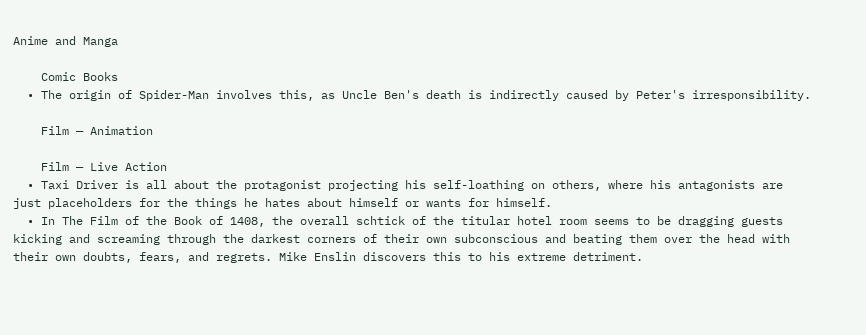Anime and Manga

    Comic Books
  • The origin of Spider-Man involves this, as Uncle Ben's death is indirectly caused by Peter's irresponsibility.

    Film — Animation

    Film — Live Action
  • Taxi Driver is all about the protagonist projecting his self-loathing on others, where his antagonists are just placeholders for the things he hates about himself or wants for himself.
  • In The Film of the Book of 1408, the overall schtick of the titular hotel room seems to be dragging guests kicking and screaming through the darkest corners of their own subconscious and beating them over the head with their own doubts, fears, and regrets. Mike Enslin discovers this to his extreme detriment.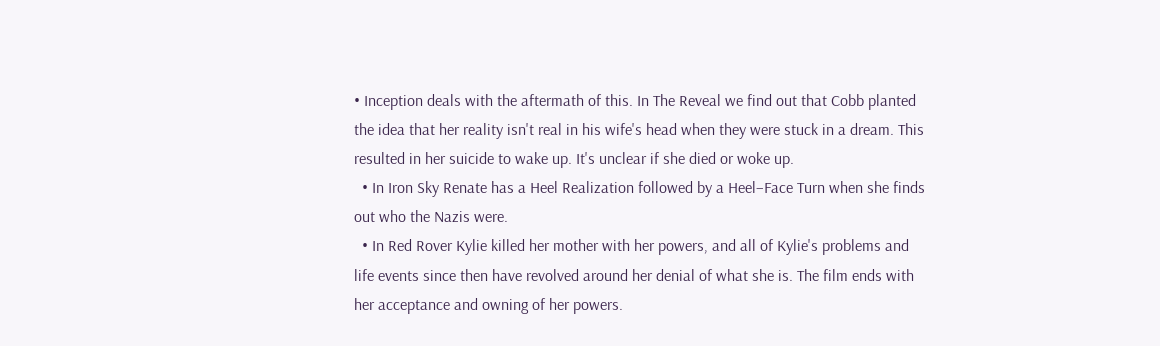• Inception deals with the aftermath of this. In The Reveal we find out that Cobb planted the idea that her reality isn't real in his wife's head when they were stuck in a dream. This resulted in her suicide to wake up. It's unclear if she died or woke up.
  • In Iron Sky Renate has a Heel Realization followed by a Heel–Face Turn when she finds out who the Nazis were.
  • In Red Rover Kylie killed her mother with her powers, and all of Kylie's problems and life events since then have revolved around her denial of what she is. The film ends with her acceptance and owning of her powers.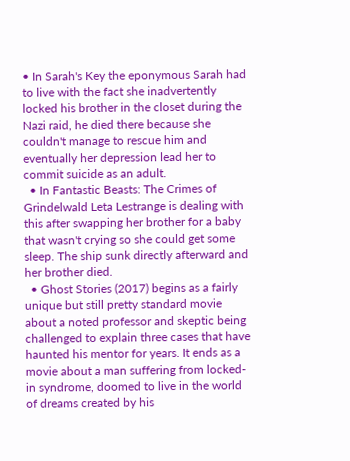• In Sarah's Key the eponymous Sarah had to live with the fact she inadvertently locked his brother in the closet during the Nazi raid, he died there because she couldn't manage to rescue him and eventually her depression lead her to commit suicide as an adult.
  • In Fantastic Beasts: The Crimes of Grindelwald Leta Lestrange is dealing with this after swapping her brother for a baby that wasn't crying so she could get some sleep. The ship sunk directly afterward and her brother died.
  • Ghost Stories (2017) begins as a fairly unique but still pretty standard movie about a noted professor and skeptic being challenged to explain three cases that have haunted his mentor for years. It ends as a movie about a man suffering from locked-in syndrome, doomed to live in the world of dreams created by his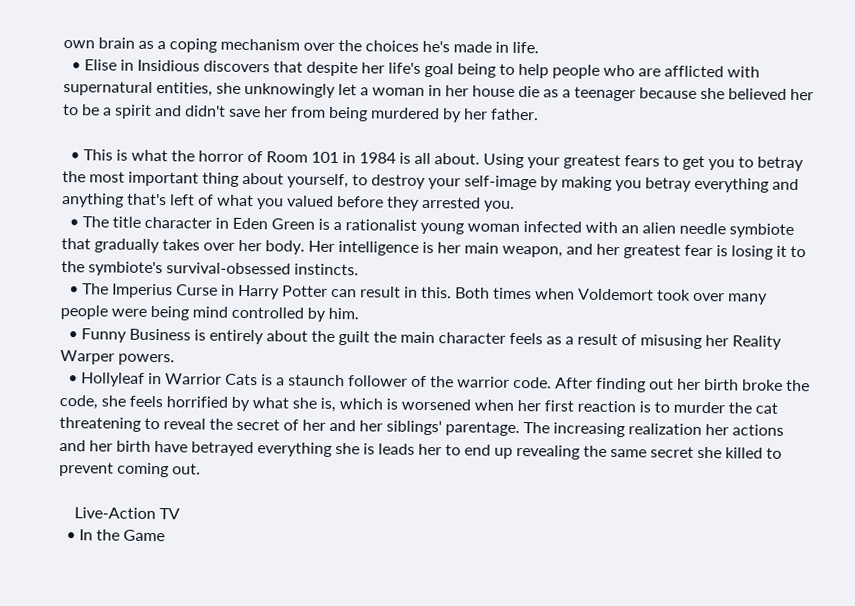own brain as a coping mechanism over the choices he's made in life.
  • Elise in Insidious discovers that despite her life's goal being to help people who are afflicted with supernatural entities, she unknowingly let a woman in her house die as a teenager because she believed her to be a spirit and didn't save her from being murdered by her father.

  • This is what the horror of Room 101 in 1984 is all about. Using your greatest fears to get you to betray the most important thing about yourself, to destroy your self-image by making you betray everything and anything that's left of what you valued before they arrested you.
  • The title character in Eden Green is a rationalist young woman infected with an alien needle symbiote that gradually takes over her body. Her intelligence is her main weapon, and her greatest fear is losing it to the symbiote's survival-obsessed instincts.
  • The Imperius Curse in Harry Potter can result in this. Both times when Voldemort took over many people were being mind controlled by him.
  • Funny Business is entirely about the guilt the main character feels as a result of misusing her Reality Warper powers.
  • Hollyleaf in Warrior Cats is a staunch follower of the warrior code. After finding out her birth broke the code, she feels horrified by what she is, which is worsened when her first reaction is to murder the cat threatening to reveal the secret of her and her siblings' parentage. The increasing realization her actions and her birth have betrayed everything she is leads her to end up revealing the same secret she killed to prevent coming out.

    Live-Action TV
  • In the Game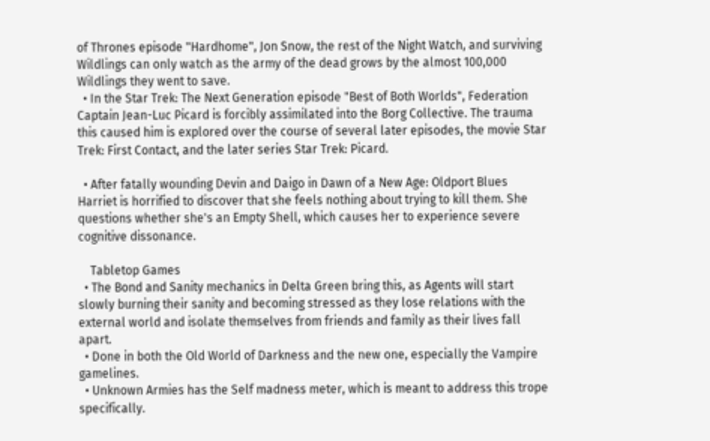of Thrones episode "Hardhome", Jon Snow, the rest of the Night Watch, and surviving Wildlings can only watch as the army of the dead grows by the almost 100,000 Wildlings they went to save.
  • In the Star Trek: The Next Generation episode "Best of Both Worlds", Federation Captain Jean-Luc Picard is forcibly assimilated into the Borg Collective. The trauma this caused him is explored over the course of several later episodes, the movie Star Trek: First Contact, and the later series Star Trek: Picard.

  • After fatally wounding Devin and Daigo in Dawn of a New Age: Oldport Blues Harriet is horrified to discover that she feels nothing about trying to kill them. She questions whether she's an Empty Shell, which causes her to experience severe cognitive dissonance.

    Tabletop Games
  • The Bond and Sanity mechanics in Delta Green bring this, as Agents will start slowly burning their sanity and becoming stressed as they lose relations with the external world and isolate themselves from friends and family as their lives fall apart.
  • Done in both the Old World of Darkness and the new one, especially the Vampire gamelines.
  • Unknown Armies has the Self madness meter, which is meant to address this trope specifically.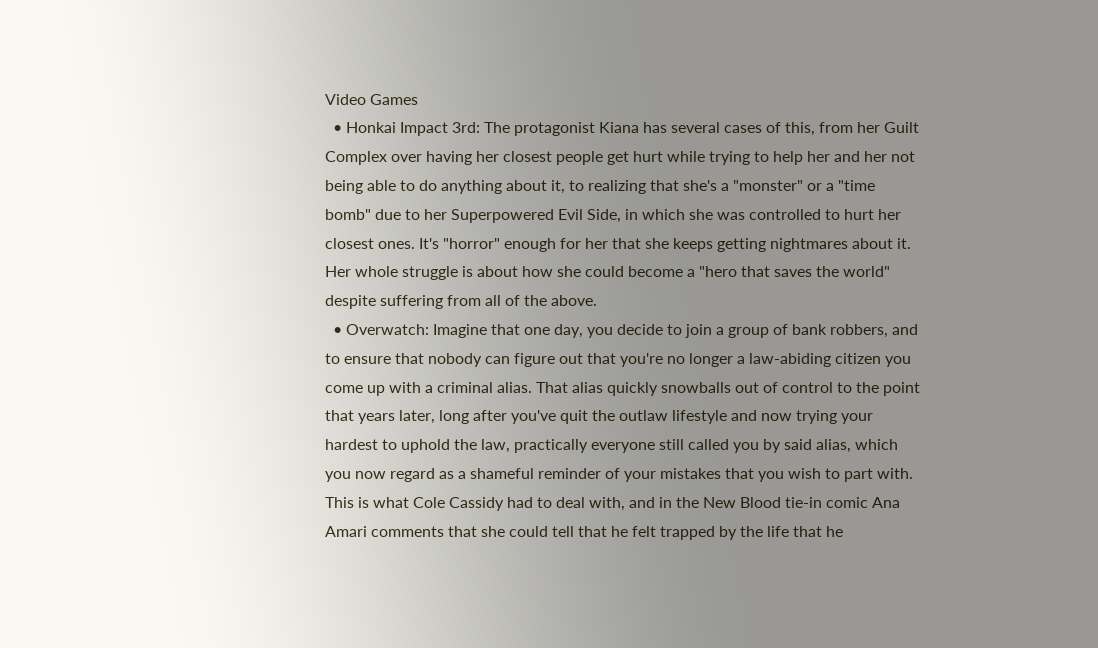Video Games
  • Honkai Impact 3rd: The protagonist Kiana has several cases of this, from her Guilt Complex over having her closest people get hurt while trying to help her and her not being able to do anything about it, to realizing that she's a "monster" or a "time bomb" due to her Superpowered Evil Side, in which she was controlled to hurt her closest ones. It's "horror" enough for her that she keeps getting nightmares about it. Her whole struggle is about how she could become a "hero that saves the world" despite suffering from all of the above.
  • Overwatch: Imagine that one day, you decide to join a group of bank robbers, and to ensure that nobody can figure out that you're no longer a law-abiding citizen you come up with a criminal alias. That alias quickly snowballs out of control to the point that years later, long after you've quit the outlaw lifestyle and now trying your hardest to uphold the law, practically everyone still called you by said alias, which you now regard as a shameful reminder of your mistakes that you wish to part with. This is what Cole Cassidy had to deal with, and in the New Blood tie-in comic Ana Amari comments that she could tell that he felt trapped by the life that he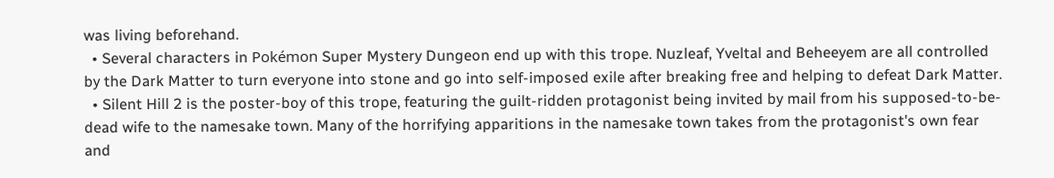was living beforehand.
  • Several characters in Pokémon Super Mystery Dungeon end up with this trope. Nuzleaf, Yveltal and Beheeyem are all controlled by the Dark Matter to turn everyone into stone and go into self-imposed exile after breaking free and helping to defeat Dark Matter.
  • Silent Hill 2 is the poster-boy of this trope, featuring the guilt-ridden protagonist being invited by mail from his supposed-to-be-dead wife to the namesake town. Many of the horrifying apparitions in the namesake town takes from the protagonist's own fear and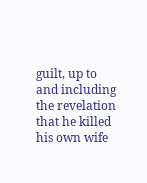guilt, up to and including the revelation that he killed his own wife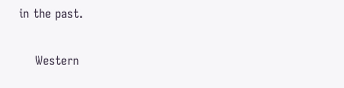in the past.

    Western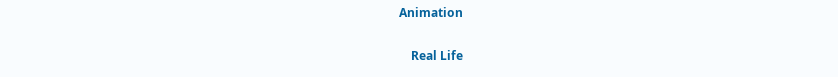Animation

    Real Life